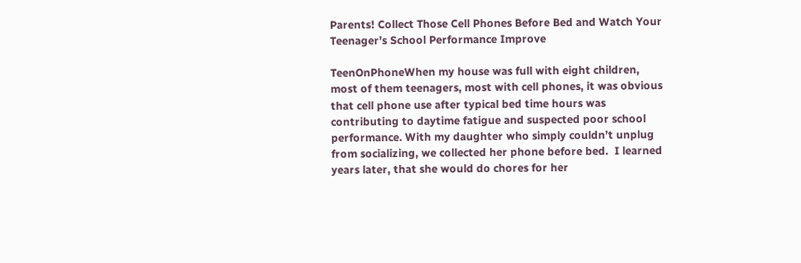Parents! Collect Those Cell Phones Before Bed and Watch Your Teenager’s School Performance Improve

TeenOnPhoneWhen my house was full with eight children, most of them teenagers, most with cell phones, it was obvious that cell phone use after typical bed time hours was contributing to daytime fatigue and suspected poor school performance. With my daughter who simply couldn’t unplug from socializing, we collected her phone before bed.  I learned years later, that she would do chores for her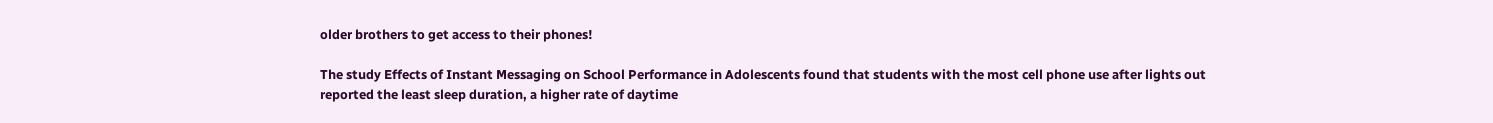older brothers to get access to their phones!

The study Effects of Instant Messaging on School Performance in Adolescents found that students with the most cell phone use after lights out reported the least sleep duration, a higher rate of daytime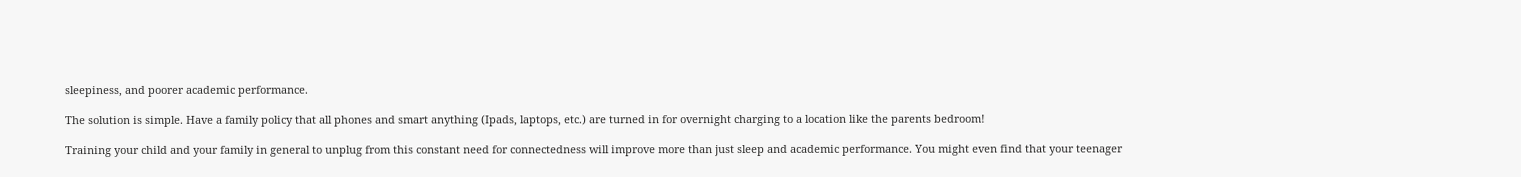sleepiness, and poorer academic performance.

The solution is simple. Have a family policy that all phones and smart anything (Ipads, laptops, etc.) are turned in for overnight charging to a location like the parents bedroom!

Training your child and your family in general to unplug from this constant need for connectedness will improve more than just sleep and academic performance. You might even find that your teenager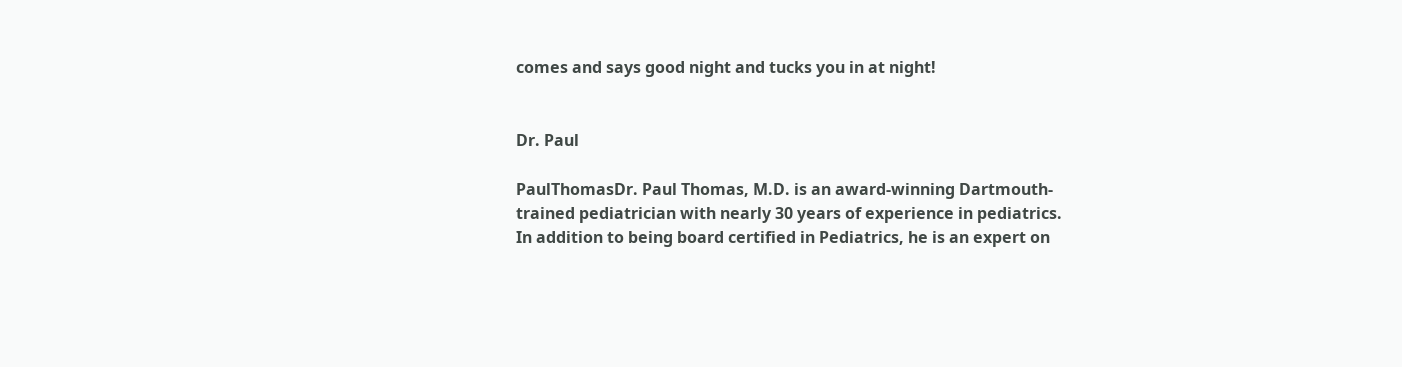comes and says good night and tucks you in at night!


Dr. Paul

PaulThomasDr. Paul Thomas, M.D. is an award-winning Dartmouth-trained pediatrician with nearly 30 years of experience in pediatrics. In addition to being board certified in Pediatrics, he is an expert on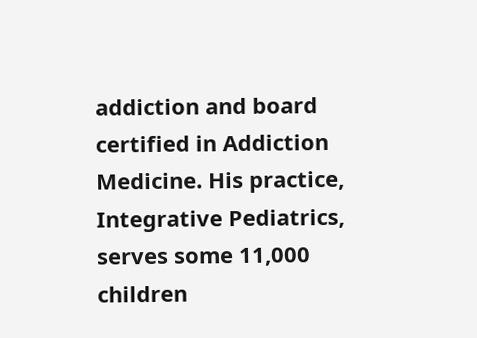addiction and board certified in Addiction Medicine. His practice, Integrative Pediatrics, serves some 11,000 children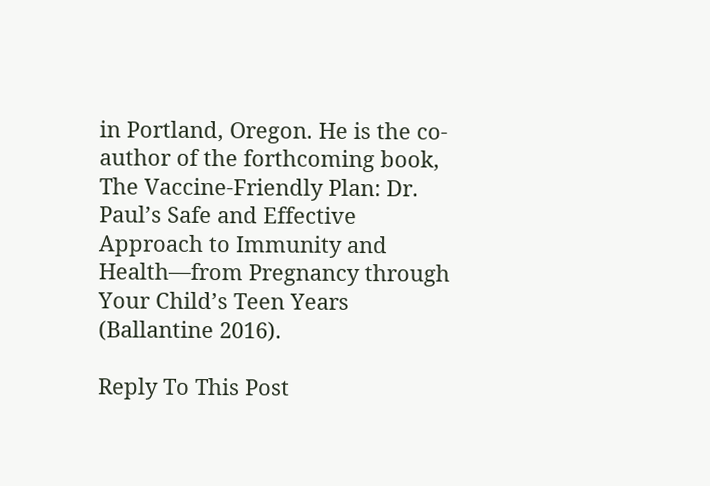in Portland, Oregon. He is the co-author of the forthcoming book, The Vaccine-Friendly Plan: Dr. Paul’s Safe and Effective Approach to Immunity and Health—from Pregnancy through Your Child’s Teen Years (Ballantine 2016).

Reply To This Post